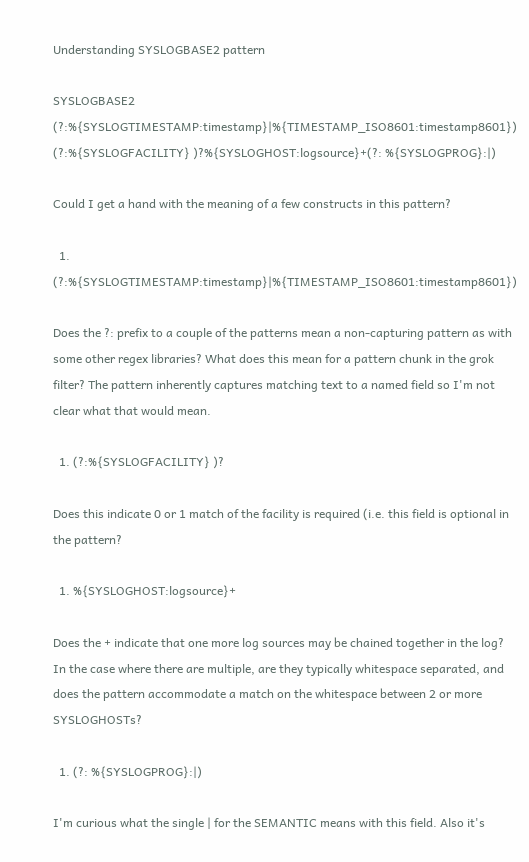Understanding SYSLOGBASE2 pattern

SYSLOGBASE2 (?:%{SYSLOGTIMESTAMP:timestamp}|%{TIMESTAMP_ISO8601:timestamp8601}) (?:%{SYSLOGFACILITY} )?%{SYSLOGHOST:logsource}+(?: %{SYSLOGPROG}:|)

Could I get a hand with the meaning of a few constructs in this pattern?

  1. (?:%{SYSLOGTIMESTAMP:timestamp}|%{TIMESTAMP_ISO8601:timestamp8601})

Does the ?: prefix to a couple of the patterns mean a non-capturing pattern as with some other regex libraries? What does this mean for a pattern chunk in the grok filter? The pattern inherently captures matching text to a named field so I'm not clear what that would mean.

  1. (?:%{SYSLOGFACILITY} )?

Does this indicate 0 or 1 match of the facility is required (i.e. this field is optional in the pattern?

  1. %{SYSLOGHOST:logsource}+

Does the + indicate that one more log sources may be chained together in the log? In the case where there are multiple, are they typically whitespace separated, and does the pattern accommodate a match on the whitespace between 2 or more SYSLOGHOSTs?

  1. (?: %{SYSLOGPROG}:|)

I'm curious what the single | for the SEMANTIC means with this field. Also it's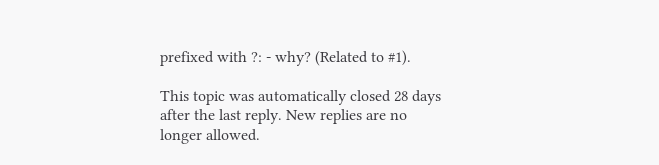prefixed with ?: - why? (Related to #1).

This topic was automatically closed 28 days after the last reply. New replies are no longer allowed.